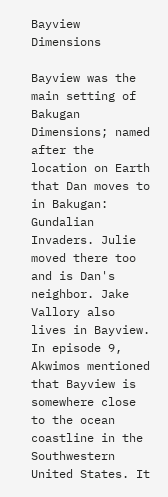Bayview Dimensions

Bayview was the main setting of Bakugan Dimensions; named after the location on Earth that Dan moves to in Bakugan: Gundalian Invaders. Julie moved there too and is Dan's neighbor. Jake Vallory also lives in Bayview. In episode 9, Akwimos mentioned that Bayview is somewhere close to the ocean coastline in the Southwestern United States. It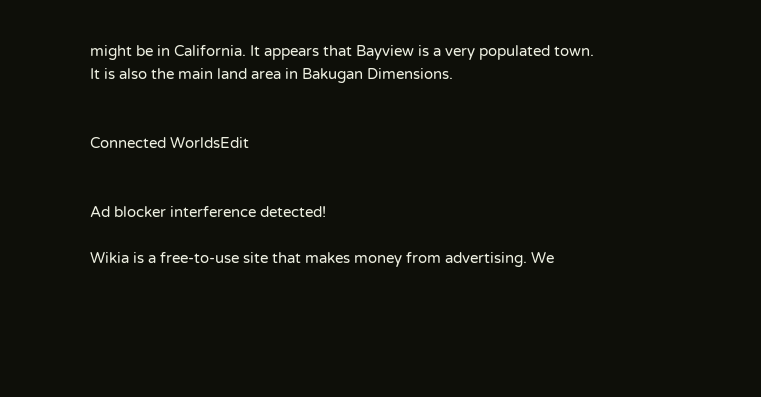might be in California. It appears that Bayview is a very populated town. It is also the main land area in Bakugan Dimensions.


Connected WorldsEdit


Ad blocker interference detected!

Wikia is a free-to-use site that makes money from advertising. We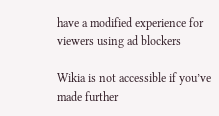have a modified experience for viewers using ad blockers

Wikia is not accessible if you’ve made further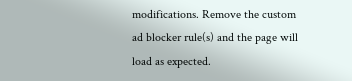modifications. Remove the custom ad blocker rule(s) and the page will load as expected.